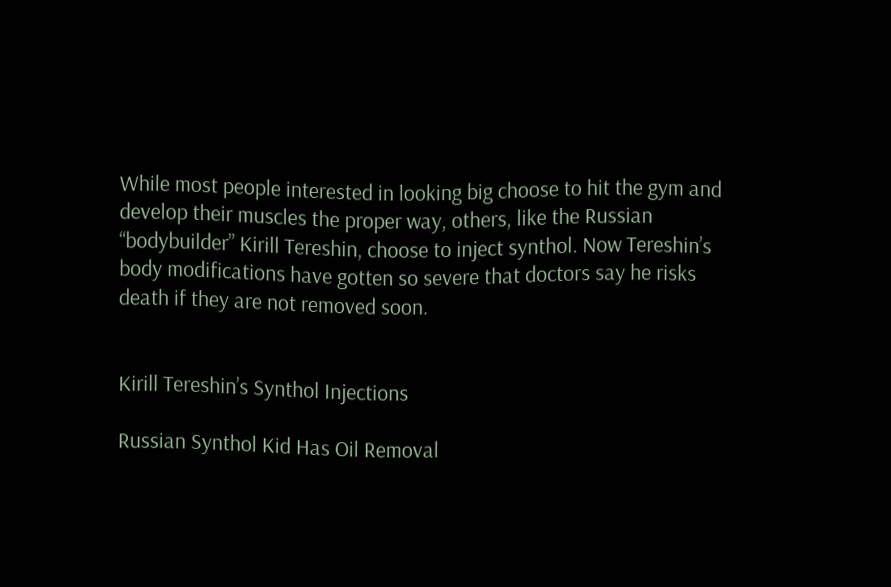While most people interested in looking big choose to hit the gym and develop their muscles the proper way, others, like the Russian “bodybuilder” Kirill Tereshin, choose to inject synthol. Now Tereshin’s body modifications have gotten so severe that doctors say he risks death if they are not removed soon.


Kirill Tereshin’s Synthol Injections

Russian Synthol Kid Has Oil Removal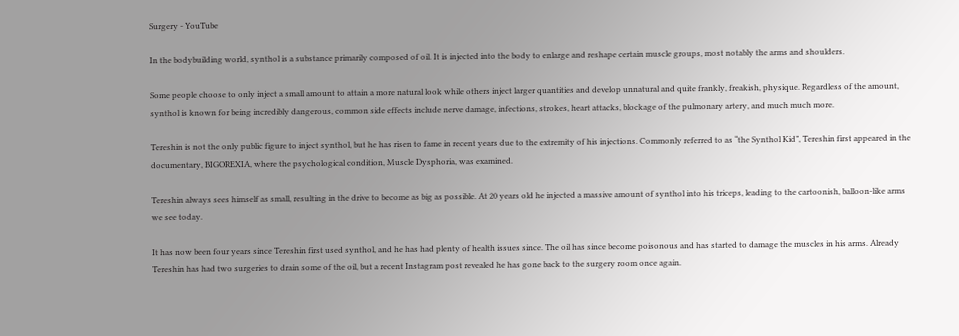Surgery - YouTube

In the bodybuilding world, synthol is a substance primarily composed of oil. It is injected into the body to enlarge and reshape certain muscle groups, most notably the arms and shoulders.

Some people choose to only inject a small amount to attain a more natural look while others inject larger quantities and develop unnatural and quite frankly, freakish, physique. Regardless of the amount, synthol is known for being incredibly dangerous, common side effects include nerve damage, infections, strokes, heart attacks, blockage of the pulmonary artery, and much much more.

Tereshin is not the only public figure to inject synthol, but he has risen to fame in recent years due to the extremity of his injections. Commonly referred to as “the Synthol Kid”, Tereshin first appeared in the documentary, BIGOREXIA, where the psychological condition, Muscle Dysphoria, was examined.

Tereshin always sees himself as small, resulting in the drive to become as big as possible. At 20 years old he injected a massive amount of synthol into his triceps, leading to the cartoonish, balloon-like arms we see today.

It has now been four years since Tereshin first used synthol, and he has had plenty of health issues since. The oil has since become poisonous and has started to damage the muscles in his arms. Already Tereshin has had two surgeries to drain some of the oil, but a recent Instagram post revealed he has gone back to the surgery room once again.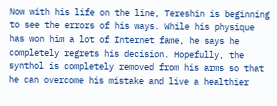Now with his life on the line, Tereshin is beginning to see the errors of his ways. While his physique has won him a lot of Internet fame, he says he completely regrets his decision. Hopefully, the synthol is completely removed from his arms so that he can overcome his mistake and live a healthier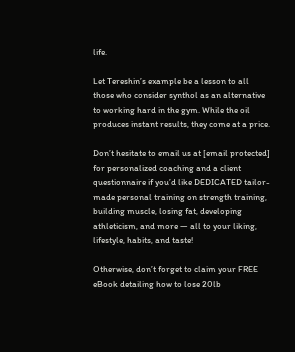life.

Let Tereshin’s example be a lesson to all those who consider synthol as an alternative to working hard in the gym. While the oil produces instant results, they come at a price.

Don’t hesitate to email us at [email protected] for personalized coaching and a client questionnaire if you’d like DEDICATED tailor-made personal training on strength training, building muscle, losing fat, developing athleticism, and more — all to your liking, lifestyle, habits, and taste!

Otherwise, don’t forget to claim your FREE eBook detailing how to lose 20lb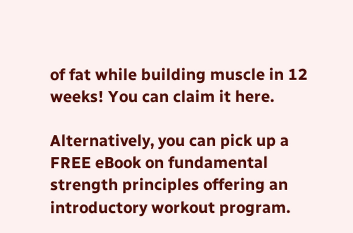of fat while building muscle in 12 weeks! You can claim it here.

Alternatively, you can pick up a FREE eBook on fundamental strength principles offering an introductory workout program.